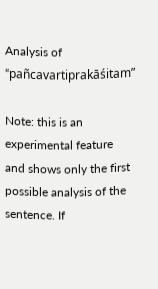Analysis of “pañcavartiprakāśitam”

Note: this is an experimental feature and shows only the first possible analysis of the sentence. If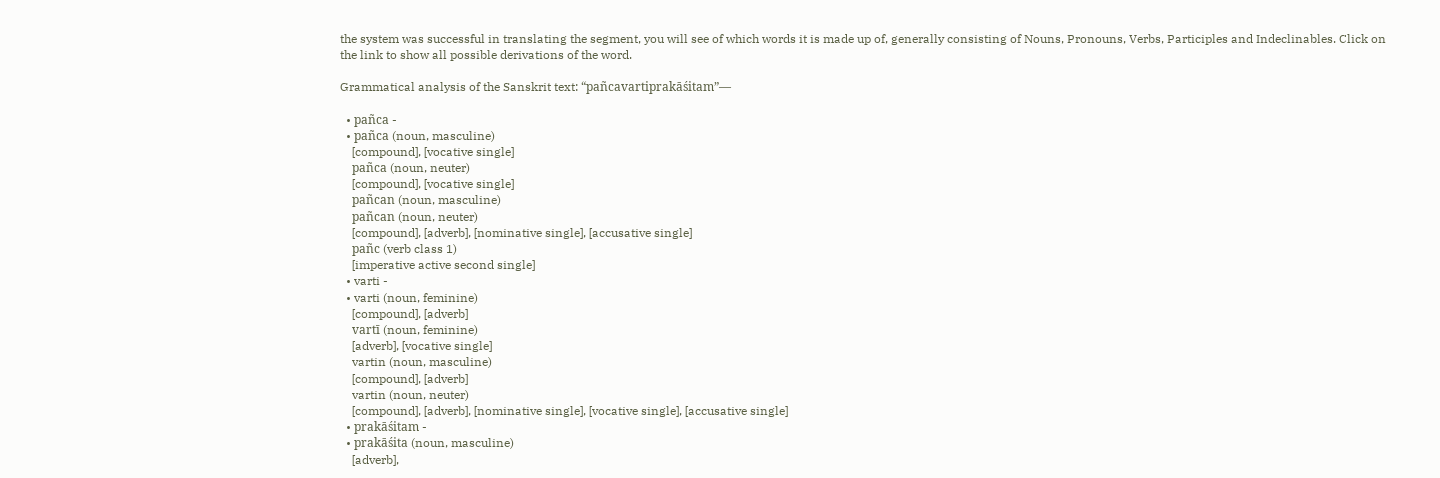the system was successful in translating the segment, you will see of which words it is made up of, generally consisting of Nouns, Pronouns, Verbs, Participles and Indeclinables. Click on the link to show all possible derivations of the word.

Grammatical analysis of the Sanskrit text: “pañcavartiprakāśitam”—

  • pañca -
  • pañca (noun, masculine)
    [compound], [vocative single]
    pañca (noun, neuter)
    [compound], [vocative single]
    pañcan (noun, masculine)
    pañcan (noun, neuter)
    [compound], [adverb], [nominative single], [accusative single]
    pañc (verb class 1)
    [imperative active second single]
  • varti -
  • varti (noun, feminine)
    [compound], [adverb]
    vartī (noun, feminine)
    [adverb], [vocative single]
    vartin (noun, masculine)
    [compound], [adverb]
    vartin (noun, neuter)
    [compound], [adverb], [nominative single], [vocative single], [accusative single]
  • prakāśitam -
  • prakāśita (noun, masculine)
    [adverb],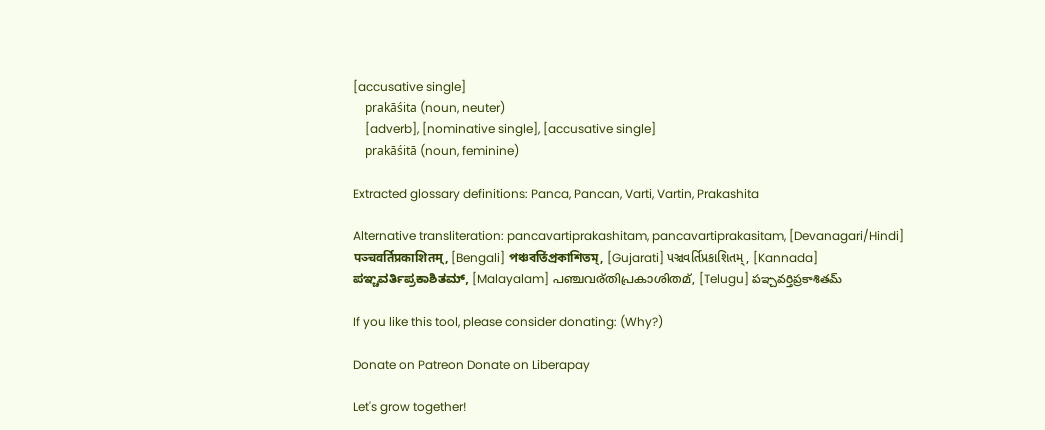[accusative single]
    prakāśita (noun, neuter)
    [adverb], [nominative single], [accusative single]
    prakāśitā (noun, feminine)

Extracted glossary definitions: Panca, Pancan, Varti, Vartin, Prakashita

Alternative transliteration: pancavartiprakashitam, pancavartiprakasitam, [Devanagari/Hindi] पञ्चवर्तिप्रकाशितम्, [Bengali] পঞ্চবর্তিপ্রকাশিতম্, [Gujarati] પઞ્ચવર્તિપ્રકાશિતમ્, [Kannada] ಪಞ್ಚವರ್ತಿಪ್ರಕಾಶಿತಮ್, [Malayalam] പഞ്ചവര്തിപ്രകാശിതമ്, [Telugu] పఞ్చవర్తిప్రకాశితమ్

If you like this tool, please consider donating: (Why?)

Donate on Patreon Donate on Liberapay

Let's grow together!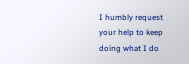I humbly request your help to keep doing what I do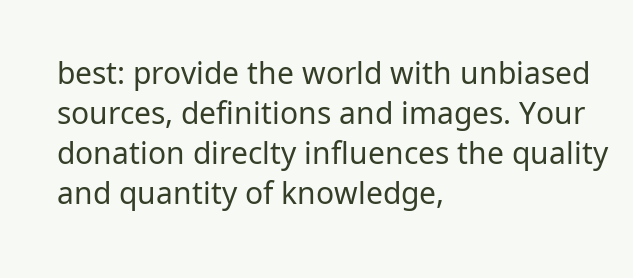best: provide the world with unbiased sources, definitions and images. Your donation direclty influences the quality and quantity of knowledge,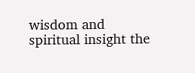wisdom and spiritual insight the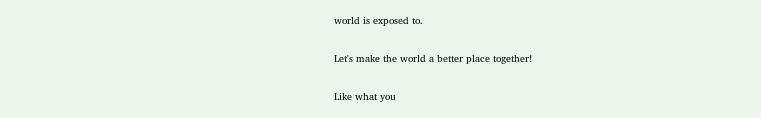world is exposed to.

Let's make the world a better place together!

Like what you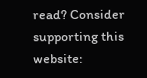read? Consider supporting this website: